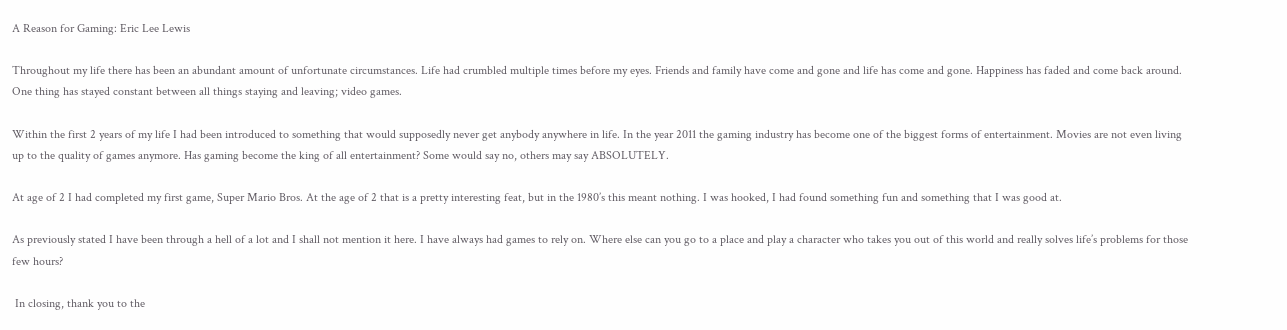A Reason for Gaming: Eric Lee Lewis

Throughout my life there has been an abundant amount of unfortunate circumstances. Life had crumbled multiple times before my eyes. Friends and family have come and gone and life has come and gone. Happiness has faded and come back around. One thing has stayed constant between all things staying and leaving; video games.

Within the first 2 years of my life I had been introduced to something that would supposedly never get anybody anywhere in life. In the year 2011 the gaming industry has become one of the biggest forms of entertainment. Movies are not even living up to the quality of games anymore. Has gaming become the king of all entertainment? Some would say no, others may say ABSOLUTELY.

At age of 2 I had completed my first game, Super Mario Bros. At the age of 2 that is a pretty interesting feat, but in the 1980’s this meant nothing. I was hooked, I had found something fun and something that I was good at.

As previously stated I have been through a hell of a lot and I shall not mention it here. I have always had games to rely on. Where else can you go to a place and play a character who takes you out of this world and really solves life’s problems for those few hours?

 In closing, thank you to the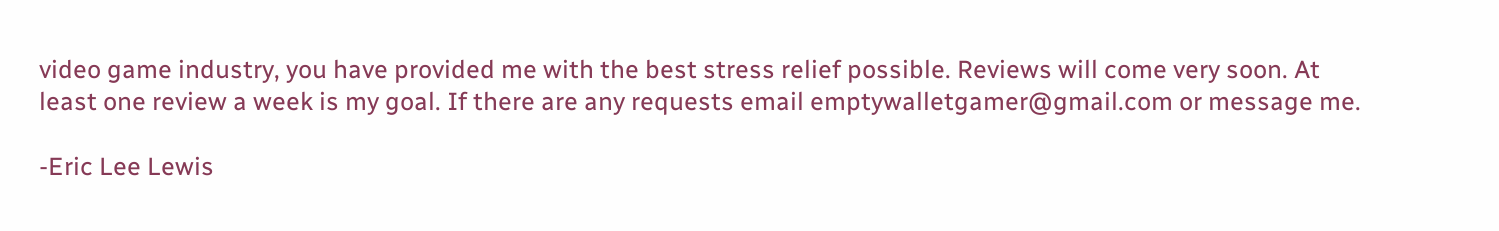video game industry, you have provided me with the best stress relief possible. Reviews will come very soon. At least one review a week is my goal. If there are any requests email emptywalletgamer@gmail.com or message me.

-Eric Lee Lewis